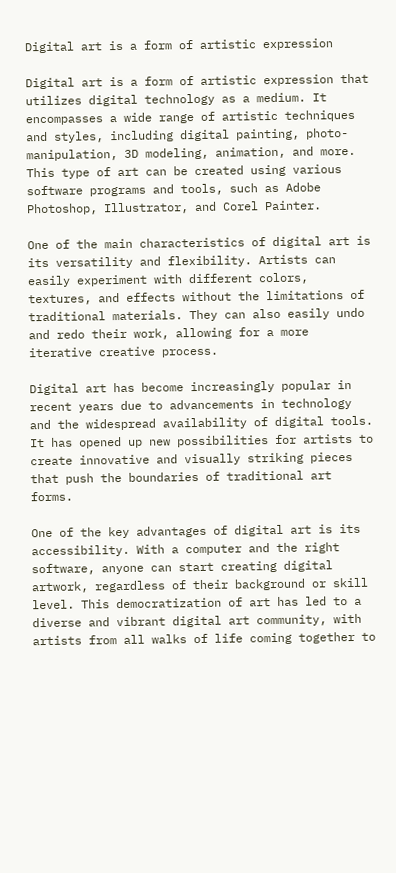Digital art is a form of artistic expression

Digital art is a form of artistic expression that utilizes digital technology as a medium. It encompasses a wide range of artistic techniques and styles, including digital painting, photo-manipulation, 3D modeling, animation, and more. This type of art can be created using various software programs and tools, such as Adobe Photoshop, Illustrator, and Corel Painter.

One of the main characteristics of digital art is its versatility and flexibility. Artists can easily experiment with different colors, textures, and effects without the limitations of traditional materials. They can also easily undo and redo their work, allowing for a more iterative creative process.

Digital art has become increasingly popular in recent years due to advancements in technology and the widespread availability of digital tools. It has opened up new possibilities for artists to create innovative and visually striking pieces that push the boundaries of traditional art forms.

One of the key advantages of digital art is its accessibility. With a computer and the right software, anyone can start creating digital artwork, regardless of their background or skill level. This democratization of art has led to a diverse and vibrant digital art community, with artists from all walks of life coming together to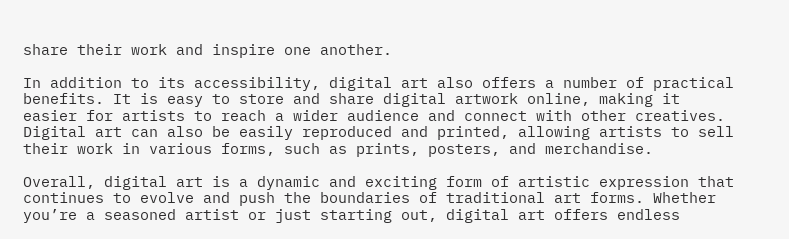share their work and inspire one another.

In addition to its accessibility, digital art also offers a number of practical benefits. It is easy to store and share digital artwork online, making it easier for artists to reach a wider audience and connect with other creatives. Digital art can also be easily reproduced and printed, allowing artists to sell their work in various forms, such as prints, posters, and merchandise.

Overall, digital art is a dynamic and exciting form of artistic expression that continues to evolve and push the boundaries of traditional art forms. Whether you’re a seasoned artist or just starting out, digital art offers endless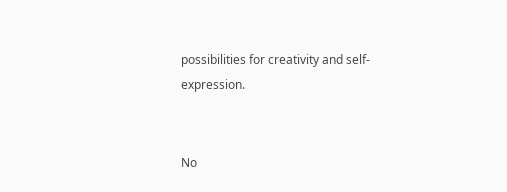possibilities for creativity and self-expression.


No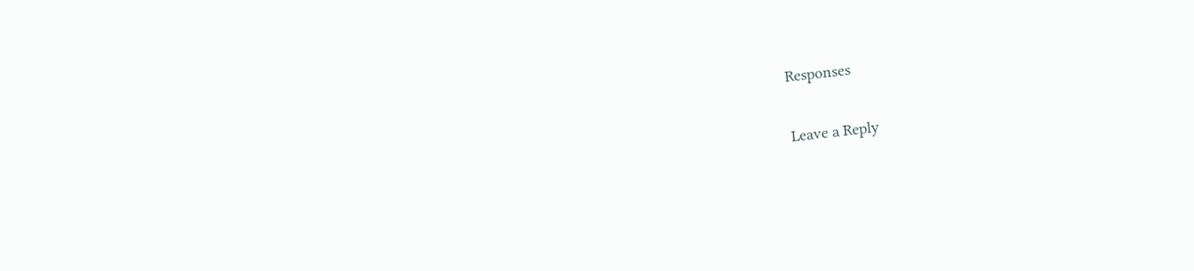Responses

Leave a Reply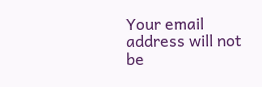Your email address will not be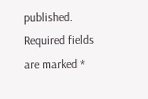published. Required fields are marked *